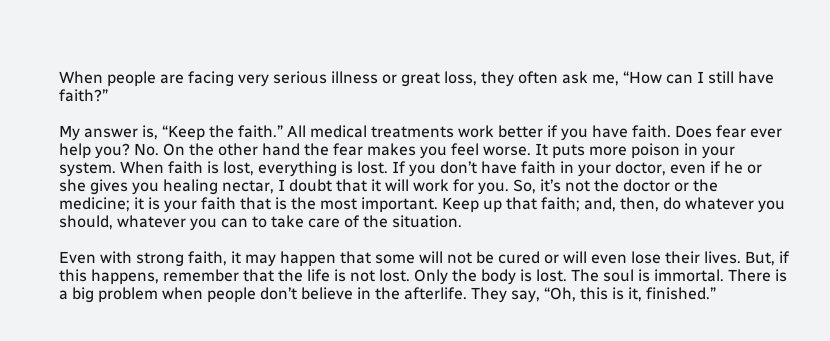When people are facing very serious illness or great loss, they often ask me, “How can I still have faith?”

My answer is, “Keep the faith.” All medical treatments work better if you have faith. Does fear ever help you? No. On the other hand the fear makes you feel worse. It puts more poison in your system. When faith is lost, everything is lost. If you don’t have faith in your doctor, even if he or she gives you healing nectar, I doubt that it will work for you. So, it’s not the doctor or the medicine; it is your faith that is the most important. Keep up that faith; and, then, do whatever you should, whatever you can to take care of the situation.

Even with strong faith, it may happen that some will not be cured or will even lose their lives. But, if this happens, remember that the life is not lost. Only the body is lost. The soul is immortal. There is a big problem when people don’t believe in the afterlife. They say, “Oh, this is it, finished.”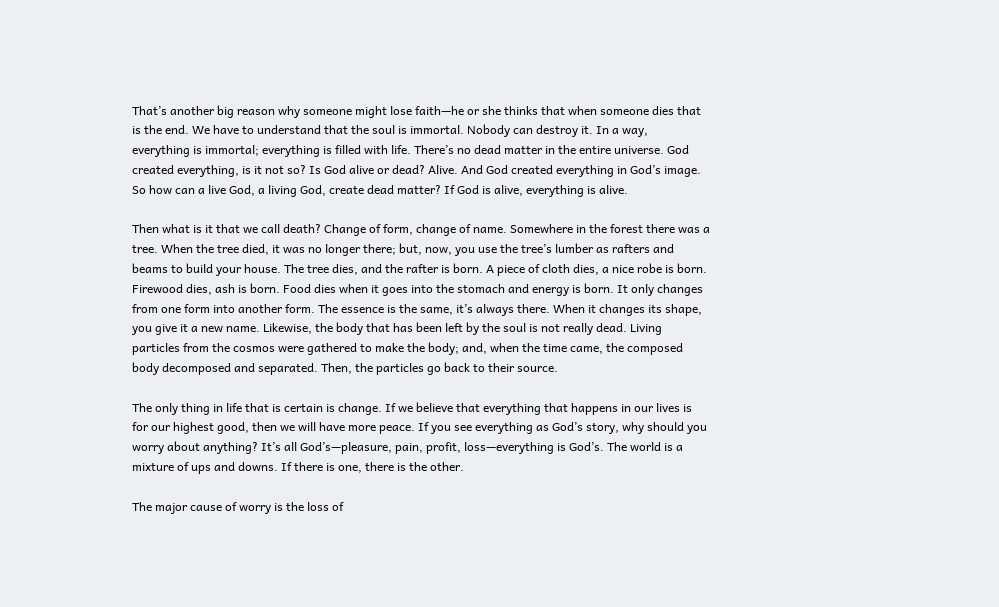That’s another big reason why someone might lose faith—he or she thinks that when someone dies that is the end. We have to understand that the soul is immortal. Nobody can destroy it. In a way,  everything is immortal; everything is filled with life. There’s no dead matter in the entire universe. God created everything, is it not so? Is God alive or dead? Alive. And God created everything in God’s image. So how can a live God, a living God, create dead matter? If God is alive, everything is alive.

Then what is it that we call death? Change of form, change of name. Somewhere in the forest there was a tree. When the tree died, it was no longer there; but, now, you use the tree’s lumber as rafters and beams to build your house. The tree dies, and the rafter is born. A piece of cloth dies, a nice robe is born. Firewood dies, ash is born. Food dies when it goes into the stomach and energy is born. It only changes from one form into another form. The essence is the same, it’s always there. When it changes its shape, you give it a new name. Likewise, the body that has been left by the soul is not really dead. Living particles from the cosmos were gathered to make the body; and, when the time came, the composed body decomposed and separated. Then, the particles go back to their source.

The only thing in life that is certain is change. If we believe that everything that happens in our lives is for our highest good, then we will have more peace. If you see everything as God’s story, why should you worry about anything? It’s all God’s—pleasure, pain, profit, loss—everything is God’s. The world is a mixture of ups and downs. If there is one, there is the other.

The major cause of worry is the loss of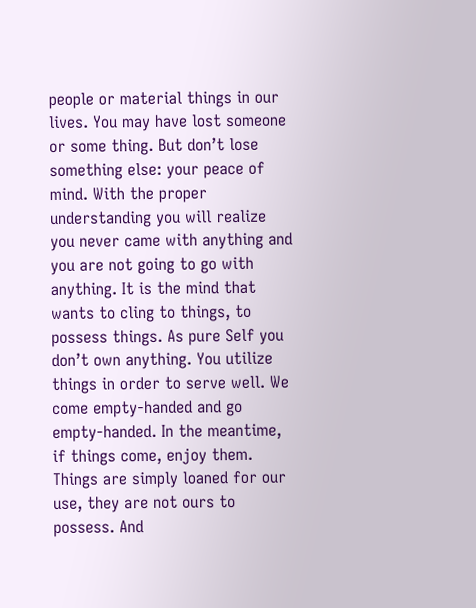people or material things in our lives. You may have lost someone or some thing. But don’t lose something else: your peace of mind. With the proper understanding you will realize you never came with anything and you are not going to go with anything. It is the mind that wants to cling to things, to possess things. As pure Self you don’t own anything. You utilize things in order to serve well. We come empty‑handed and go empty‑handed. In the meantime, if things come, enjoy them. Things are simply loaned for our use, they are not ours to possess. And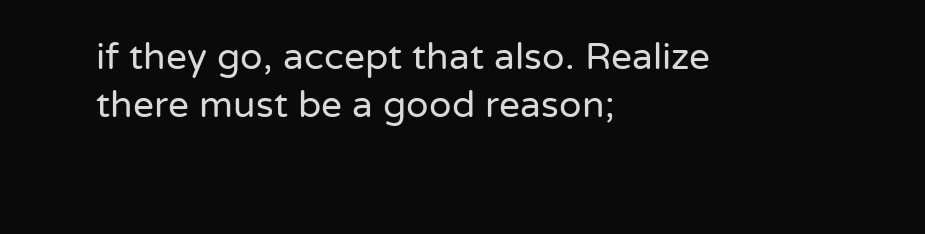if they go, accept that also. Realize there must be a good reason;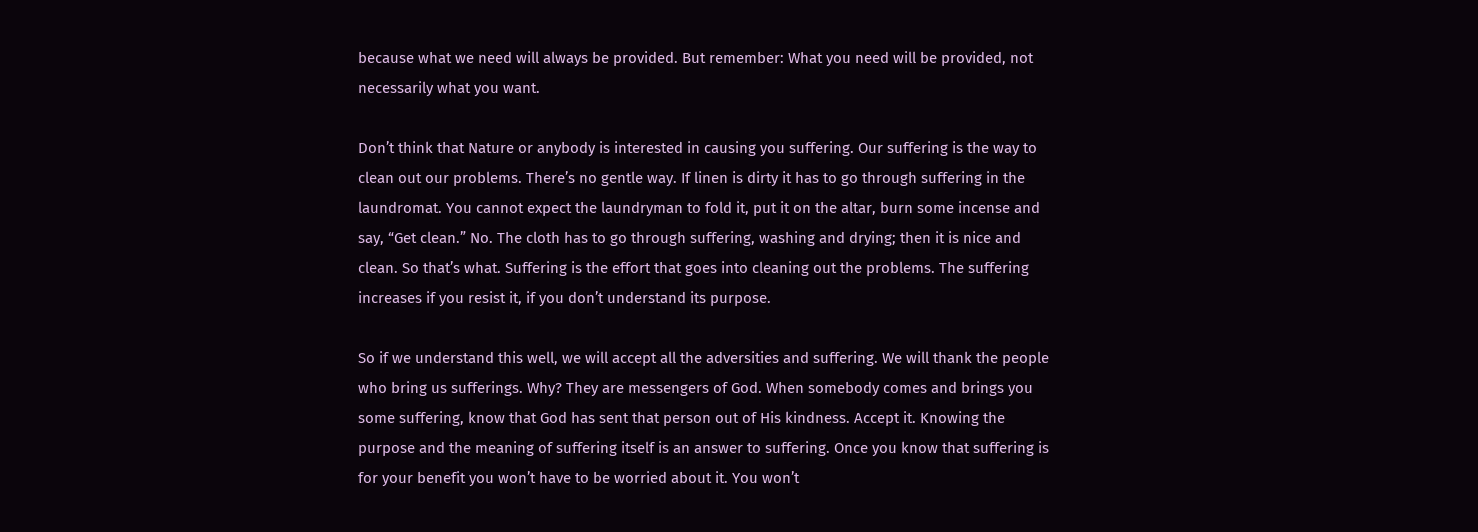because what we need will always be provided. But remember: What you need will be provided, not necessarily what you want.

Don’t think that Nature or anybody is interested in causing you suffering. Our suffering is the way to clean out our problems. There’s no gentle way. If linen is dirty it has to go through suffering in the laundromat. You cannot expect the laundryman to fold it, put it on the altar, burn some incense and say, “Get clean.” No. The cloth has to go through suffering, washing and drying; then it is nice and clean. So that’s what. Suffering is the effort that goes into cleaning out the problems. The suffering increases if you resist it, if you don’t understand its purpose.

So if we understand this well, we will accept all the adversities and suffering. We will thank the people who bring us sufferings. Why? They are messengers of God. When somebody comes and brings you some suffering, know that God has sent that person out of His kindness. Accept it. Knowing the purpose and the meaning of suffering itself is an answer to suffering. Once you know that suffering is for your benefit you won’t have to be worried about it. You won’t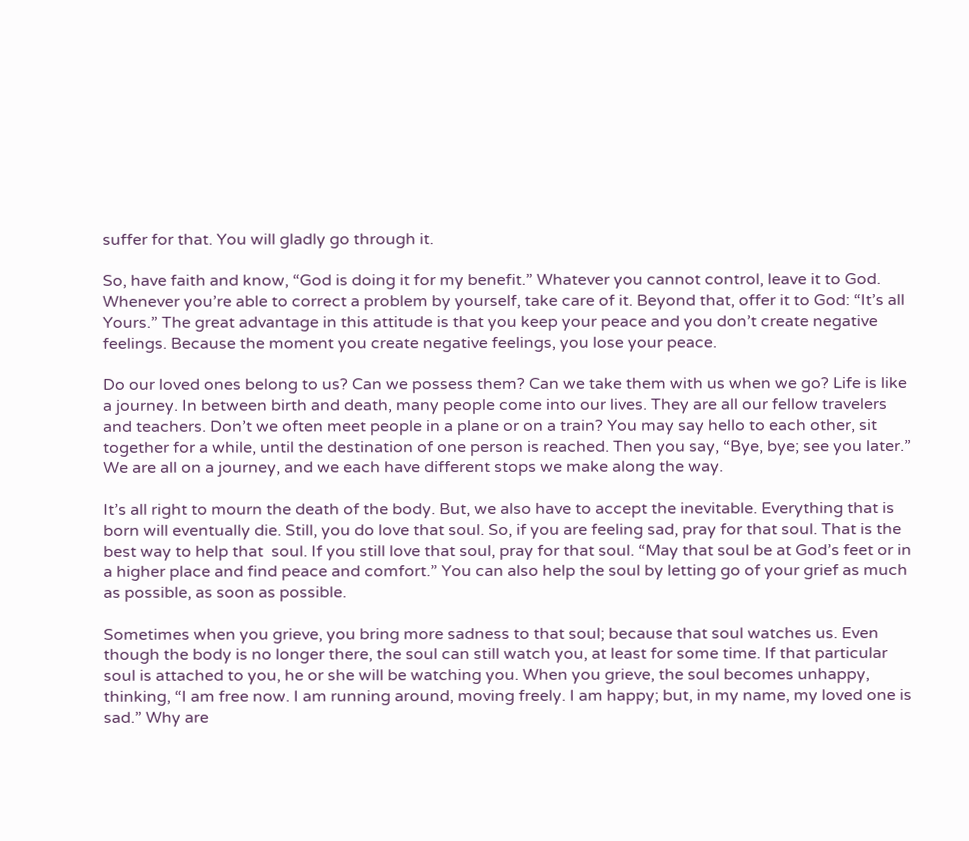suffer for that. You will gladly go through it.

So, have faith and know, “God is doing it for my benefit.” Whatever you cannot control, leave it to God. Whenever you’re able to correct a problem by yourself, take care of it. Beyond that, offer it to God: “It’s all Yours.” The great advantage in this attitude is that you keep your peace and you don’t create negative feelings. Because the moment you create negative feelings, you lose your peace.

Do our loved ones belong to us? Can we possess them? Can we take them with us when we go? Life is like a journey. In between birth and death, many people come into our lives. They are all our fellow travelers and teachers. Don’t we often meet people in a plane or on a train? You may say hello to each other, sit together for a while, until the destination of one person is reached. Then you say, “Bye, bye; see you later.” We are all on a journey, and we each have different stops we make along the way.

It’s all right to mourn the death of the body. But, we also have to accept the inevitable. Everything that is born will eventually die. Still, you do love that soul. So, if you are feeling sad, pray for that soul. That is the best way to help that  soul. If you still love that soul, pray for that soul. “May that soul be at God’s feet or in a higher place and find peace and comfort.” You can also help the soul by letting go of your grief as much as possible, as soon as possible.

Sometimes when you grieve, you bring more sadness to that soul; because that soul watches us. Even though the body is no longer there, the soul can still watch you, at least for some time. If that particular soul is attached to you, he or she will be watching you. When you grieve, the soul becomes unhappy, thinking, “I am free now. I am running around, moving freely. I am happy; but, in my name, my loved one is sad.” Why are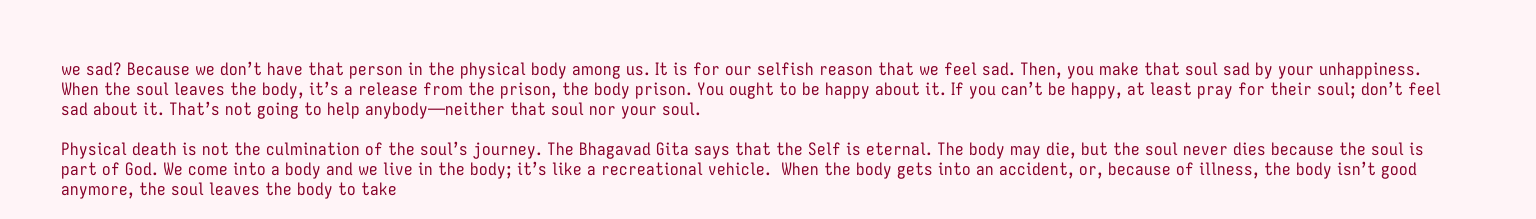we sad? Because we don’t have that person in the physical body among us. It is for our selfish reason that we feel sad. Then, you make that soul sad by your unhappiness. When the soul leaves the body, it’s a release from the prison, the body prison. You ought to be happy about it. If you can’t be happy, at least pray for their soul; don’t feel sad about it. That’s not going to help anybody—neither that soul nor your soul.

Physical death is not the culmination of the soul’s journey. The Bhagavad Gita says that the Self is eternal. The body may die, but the soul never dies because the soul is part of God. We come into a body and we live in the body; it’s like a recreational vehicle.  When the body gets into an accident, or, because of illness, the body isn’t good anymore, the soul leaves the body to take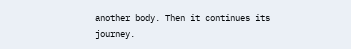another body. Then it continues its journey.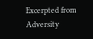Excerpted from Adversity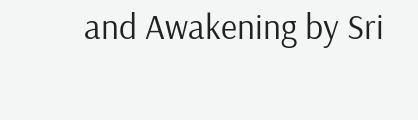and Awakening by Sri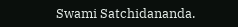Swami Satchidananda.